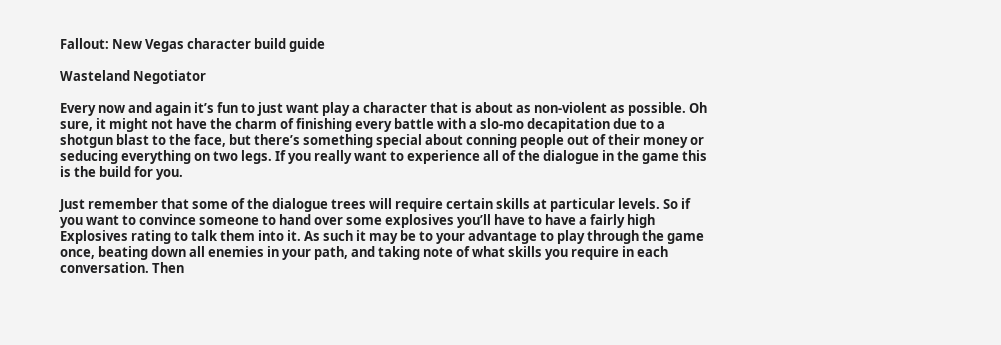Fallout: New Vegas character build guide

Wasteland Negotiator

Every now and again it’s fun to just want play a character that is about as non-violent as possible. Oh sure, it might not have the charm of finishing every battle with a slo-mo decapitation due to a shotgun blast to the face, but there’s something special about conning people out of their money or seducing everything on two legs. If you really want to experience all of the dialogue in the game this is the build for you.

Just remember that some of the dialogue trees will require certain skills at particular levels. So if you want to convince someone to hand over some explosives you’ll have to have a fairly high Explosives rating to talk them into it. As such it may be to your advantage to play through the game once, beating down all enemies in your path, and taking note of what skills you require in each conversation. Then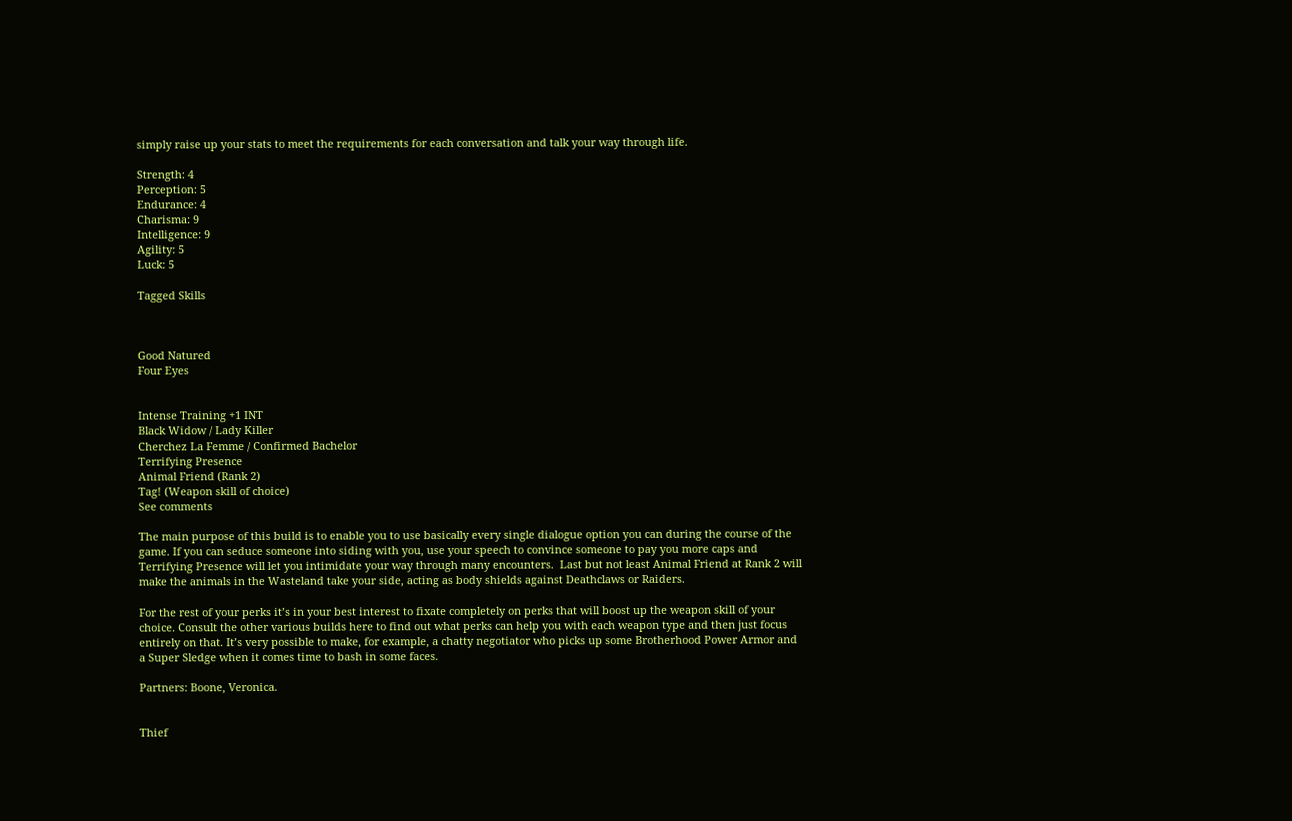simply raise up your stats to meet the requirements for each conversation and talk your way through life.

Strength: 4
Perception: 5
Endurance: 4
Charisma: 9
Intelligence: 9
Agility: 5
Luck: 5

Tagged Skills



Good Natured
Four Eyes


Intense Training +1 INT
Black Widow / Lady Killer
Cherchez La Femme / Confirmed Bachelor
Terrifying Presence
Animal Friend (Rank 2)
Tag! (Weapon skill of choice)
See comments

The main purpose of this build is to enable you to use basically every single dialogue option you can during the course of the game. If you can seduce someone into siding with you, use your speech to convince someone to pay you more caps and Terrifying Presence will let you intimidate your way through many encounters.  Last but not least Animal Friend at Rank 2 will make the animals in the Wasteland take your side, acting as body shields against Deathclaws or Raiders.

For the rest of your perks it’s in your best interest to fixate completely on perks that will boost up the weapon skill of your choice. Consult the other various builds here to find out what perks can help you with each weapon type and then just focus entirely on that. It’s very possible to make, for example, a chatty negotiator who picks up some Brotherhood Power Armor and a Super Sledge when it comes time to bash in some faces.

Partners: Boone, Veronica.


Thief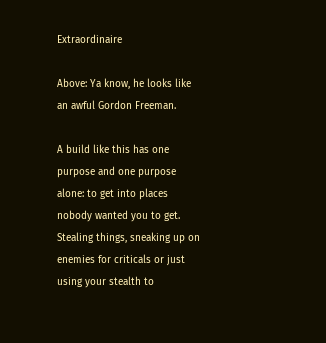Extraordinaire

Above: Ya know, he looks like an awful Gordon Freeman.

A build like this has one purpose and one purpose alone: to get into places nobody wanted you to get. Stealing things, sneaking up on enemies for criticals or just using your stealth to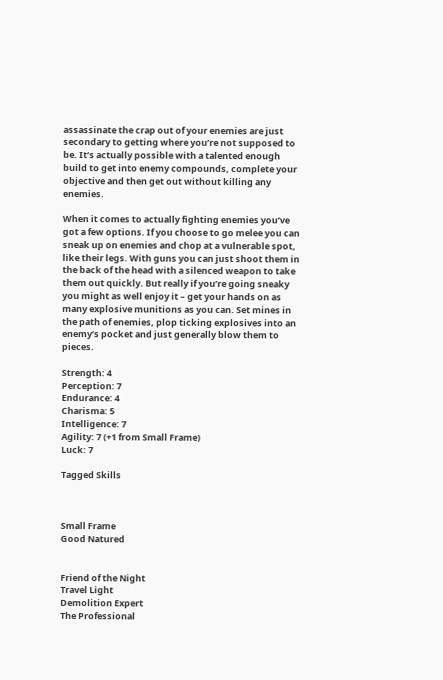assassinate the crap out of your enemies are just secondary to getting where you’re not supposed to be. It’s actually possible with a talented enough build to get into enemy compounds, complete your objective and then get out without killing any enemies.

When it comes to actually fighting enemies you’ve got a few options. If you choose to go melee you can sneak up on enemies and chop at a vulnerable spot, like their legs. With guns you can just shoot them in the back of the head with a silenced weapon to take them out quickly. But really if you’re going sneaky you might as well enjoy it – get your hands on as many explosive munitions as you can. Set mines in the path of enemies, plop ticking explosives into an enemy’s pocket and just generally blow them to pieces.

Strength: 4
Perception: 7
Endurance: 4
Charisma: 5
Intelligence: 7
Agility: 7 (+1 from Small Frame)
Luck: 7

Tagged Skills



Small Frame
Good Natured


Friend of the Night
Travel Light
Demolition Expert
The Professional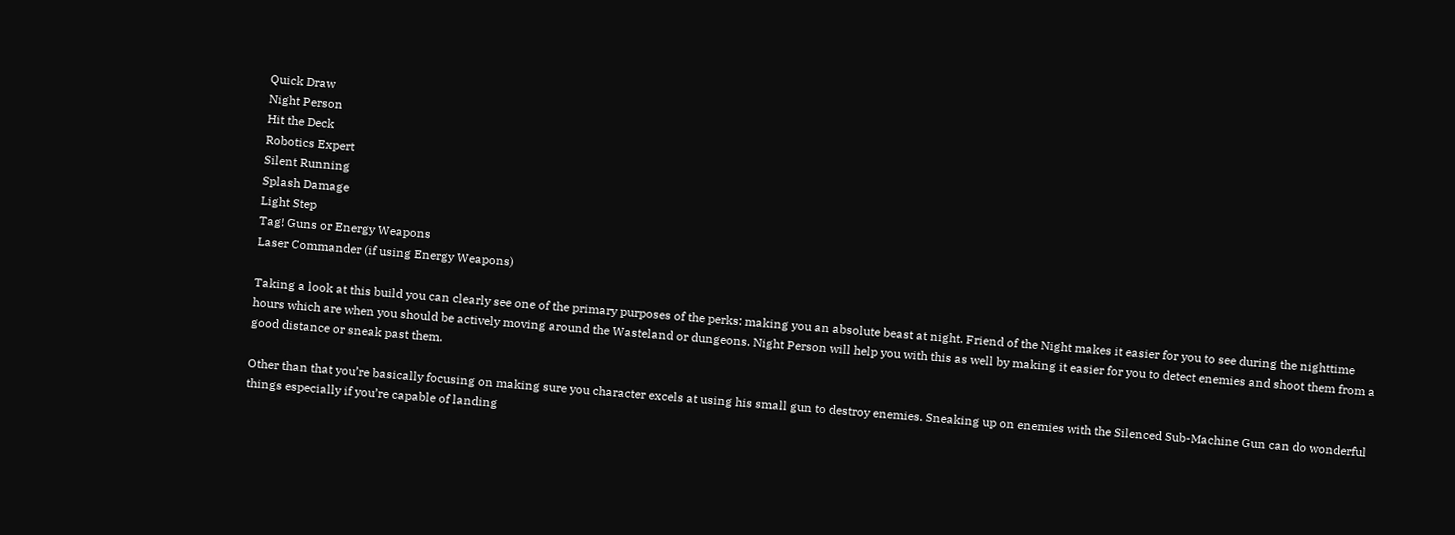Quick Draw
Night Person
Hit the Deck
Robotics Expert
Silent Running
Splash Damage
Light Step
Tag! Guns or Energy Weapons
Laser Commander (if using Energy Weapons)

Taking a look at this build you can clearly see one of the primary purposes of the perks: making you an absolute beast at night. Friend of the Night makes it easier for you to see during the nighttime hours which are when you should be actively moving around the Wasteland or dungeons. Night Person will help you with this as well by making it easier for you to detect enemies and shoot them from a good distance or sneak past them.

Other than that you’re basically focusing on making sure you character excels at using his small gun to destroy enemies. Sneaking up on enemies with the Silenced Sub-Machine Gun can do wonderful things especially if you’re capable of landing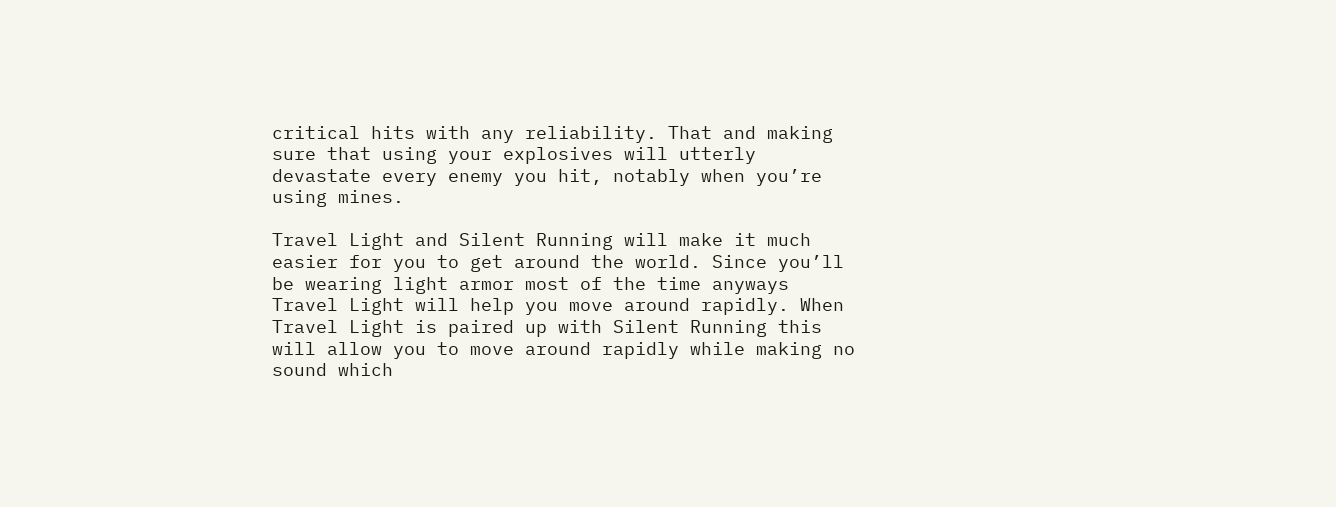critical hits with any reliability. That and making sure that using your explosives will utterly devastate every enemy you hit, notably when you’re using mines.

Travel Light and Silent Running will make it much easier for you to get around the world. Since you’ll be wearing light armor most of the time anyways Travel Light will help you move around rapidly. When Travel Light is paired up with Silent Running this will allow you to move around rapidly while making no sound which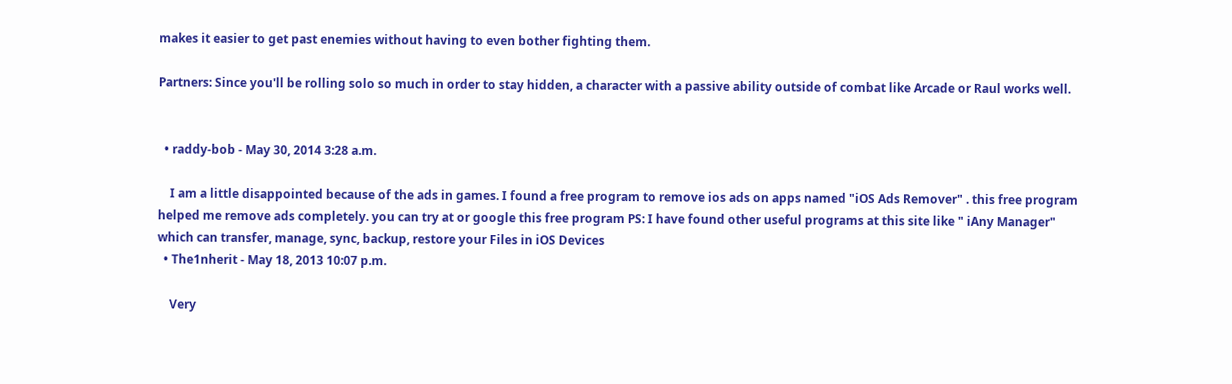makes it easier to get past enemies without having to even bother fighting them.

Partners: Since you'll be rolling solo so much in order to stay hidden, a character with a passive ability outside of combat like Arcade or Raul works well.


  • raddy-bob - May 30, 2014 3:28 a.m.

    I am a little disappointed because of the ads in games. I found a free program to remove ios ads on apps named "iOS Ads Remover" . this free program helped me remove ads completely. you can try at or google this free program PS: I have found other useful programs at this site like " iAny Manager" which can transfer, manage, sync, backup, restore your Files in iOS Devices
  • The1nherit - May 18, 2013 10:07 p.m.

    Very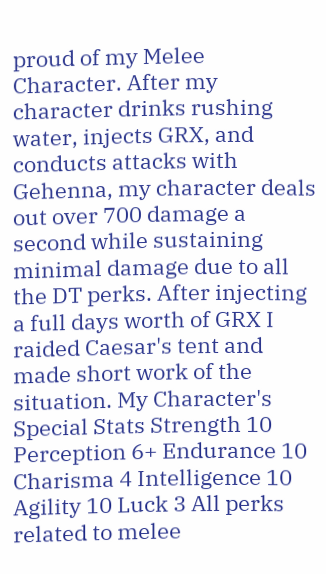proud of my Melee Character. After my character drinks rushing water, injects GRX, and conducts attacks with Gehenna, my character deals out over 700 damage a second while sustaining minimal damage due to all the DT perks. After injecting a full days worth of GRX I raided Caesar's tent and made short work of the situation. My Character's Special Stats Strength 10 Perception 6+ Endurance 10 Charisma 4 Intelligence 10 Agility 10 Luck 3 All perks related to melee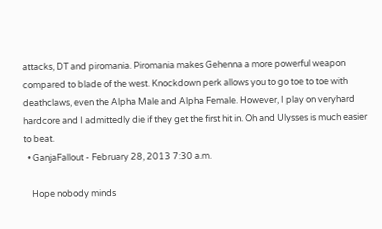attacks, DT and piromania. Piromania makes Gehenna a more powerful weapon compared to blade of the west. Knockdown perk allows you to go toe to toe with deathclaws, even the Alpha Male and Alpha Female. However, I play on veryhard hardcore and I admittedly die if they get the first hit in. Oh and Ulysses is much easier to beat.
  • GanjaFallout - February 28, 2013 7:30 a.m.

    Hope nobody minds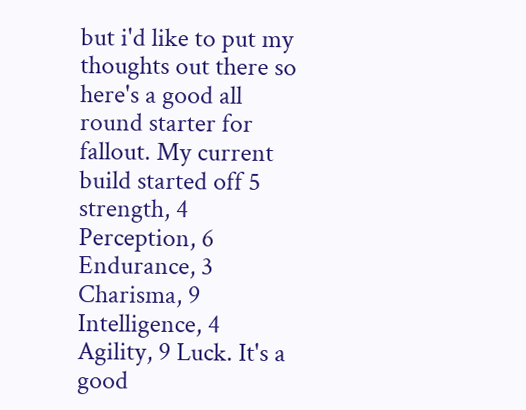but i'd like to put my thoughts out there so here's a good all round starter for fallout. My current build started off 5 strength, 4 Perception, 6 Endurance, 3 Charisma, 9 Intelligence, 4 Agility, 9 Luck. It's a good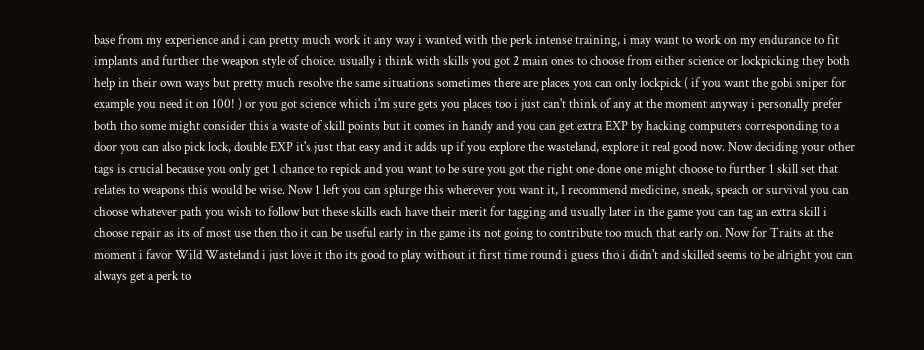base from my experience and i can pretty much work it any way i wanted with the perk intense training, i may want to work on my endurance to fit implants and further the weapon style of choice. usually i think with skills you got 2 main ones to choose from either science or lockpicking they both help in their own ways but pretty much resolve the same situations sometimes there are places you can only lockpick ( if you want the gobi sniper for example you need it on 100! ) or you got science which i'm sure gets you places too i just can't think of any at the moment anyway i personally prefer both tho some might consider this a waste of skill points but it comes in handy and you can get extra EXP by hacking computers corresponding to a door you can also pick lock, double EXP it's just that easy and it adds up if you explore the wasteland, explore it real good now. Now deciding your other tags is crucial because you only get 1 chance to repick and you want to be sure you got the right one done one might choose to further 1 skill set that relates to weapons this would be wise. Now 1 left you can splurge this wherever you want it, I recommend medicine, sneak, speach or survival you can choose whatever path you wish to follow but these skills each have their merit for tagging and usually later in the game you can tag an extra skill i choose repair as its of most use then tho it can be useful early in the game its not going to contribute too much that early on. Now for Traits at the moment i favor Wild Wasteland i just love it tho its good to play without it first time round i guess tho i didn't and skilled seems to be alright you can always get a perk to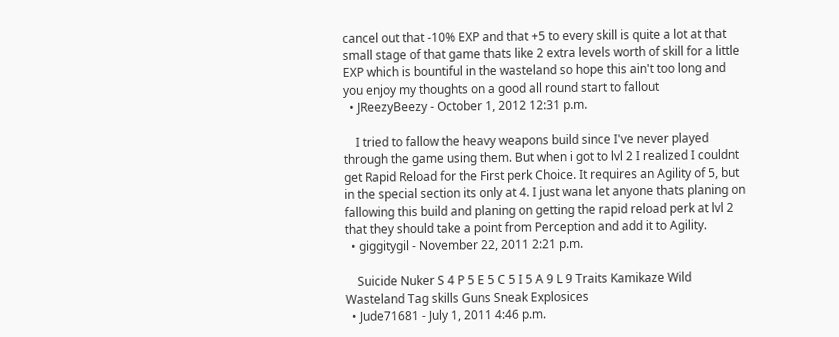cancel out that -10% EXP and that +5 to every skill is quite a lot at that small stage of that game thats like 2 extra levels worth of skill for a little EXP which is bountiful in the wasteland so hope this ain't too long and you enjoy my thoughts on a good all round start to fallout
  • JReezyBeezy - October 1, 2012 12:31 p.m.

    I tried to fallow the heavy weapons build since I've never played through the game using them. But when i got to lvl 2 I realized I couldnt get Rapid Reload for the First perk Choice. It requires an Agility of 5, but in the special section its only at 4. I just wana let anyone thats planing on fallowing this build and planing on getting the rapid reload perk at lvl 2 that they should take a point from Perception and add it to Agility.
  • giggitygil - November 22, 2011 2:21 p.m.

    Suicide Nuker S 4 P 5 E 5 C 5 I 5 A 9 L 9 Traits Kamikaze Wild Wasteland Tag skills Guns Sneak Explosices
  • Jude71681 - July 1, 2011 4:46 p.m.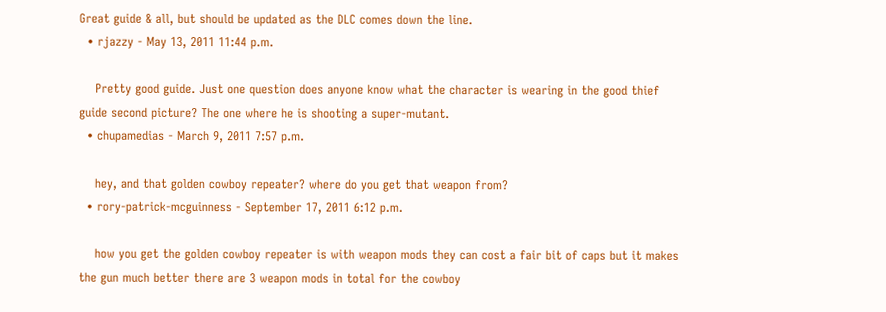Great guide & all, but should be updated as the DLC comes down the line.
  • rjazzy - May 13, 2011 11:44 p.m.

    Pretty good guide. Just one question does anyone know what the character is wearing in the good thief guide second picture? The one where he is shooting a super-mutant.
  • chupamedias - March 9, 2011 7:57 p.m.

    hey, and that golden cowboy repeater? where do you get that weapon from?
  • rory-patrick-mcguinness - September 17, 2011 6:12 p.m.

    how you get the golden cowboy repeater is with weapon mods they can cost a fair bit of caps but it makes the gun much better there are 3 weapon mods in total for the cowboy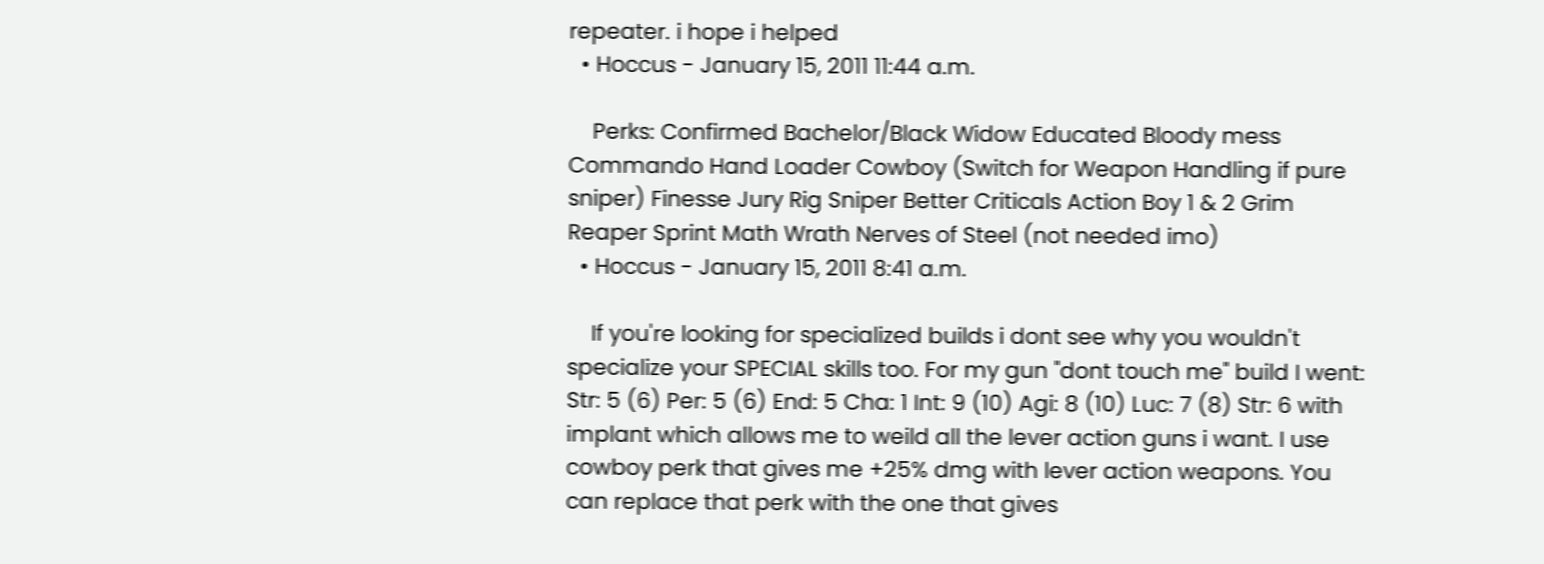repeater. i hope i helped
  • Hoccus - January 15, 2011 11:44 a.m.

    Perks: Confirmed Bachelor/Black Widow Educated Bloody mess Commando Hand Loader Cowboy (Switch for Weapon Handling if pure sniper) Finesse Jury Rig Sniper Better Criticals Action Boy 1 & 2 Grim Reaper Sprint Math Wrath Nerves of Steel (not needed imo)
  • Hoccus - January 15, 2011 8:41 a.m.

    If you're looking for specialized builds i dont see why you wouldn't specialize your SPECIAL skills too. For my gun "dont touch me" build I went: Str: 5 (6) Per: 5 (6) End: 5 Cha: 1 Int: 9 (10) Agi: 8 (10) Luc: 7 (8) Str: 6 with implant which allows me to weild all the lever action guns i want. I use cowboy perk that gives me +25% dmg with lever action weapons. You can replace that perk with the one that gives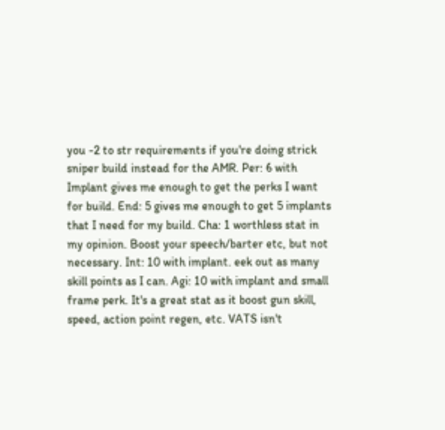you -2 to str requirements if you're doing strick sniper build instead for the AMR. Per: 6 with Implant gives me enough to get the perks I want for build. End: 5 gives me enough to get 5 implants that I need for my build. Cha: 1 worthless stat in my opinion. Boost your speech/barter etc, but not necessary. Int: 10 with implant. eek out as many skill points as I can. Agi: 10 with implant and small frame perk. It's a great stat as it boost gun skill, speed, action point regen, etc. VATS isn't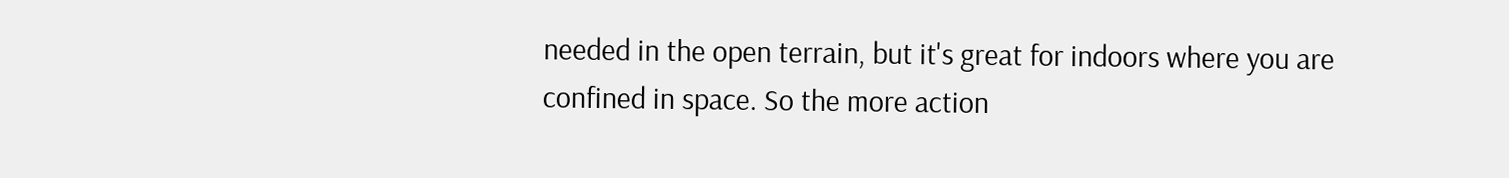needed in the open terrain, but it's great for indoors where you are confined in space. So the more action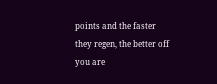points and the faster they regen, the better off you are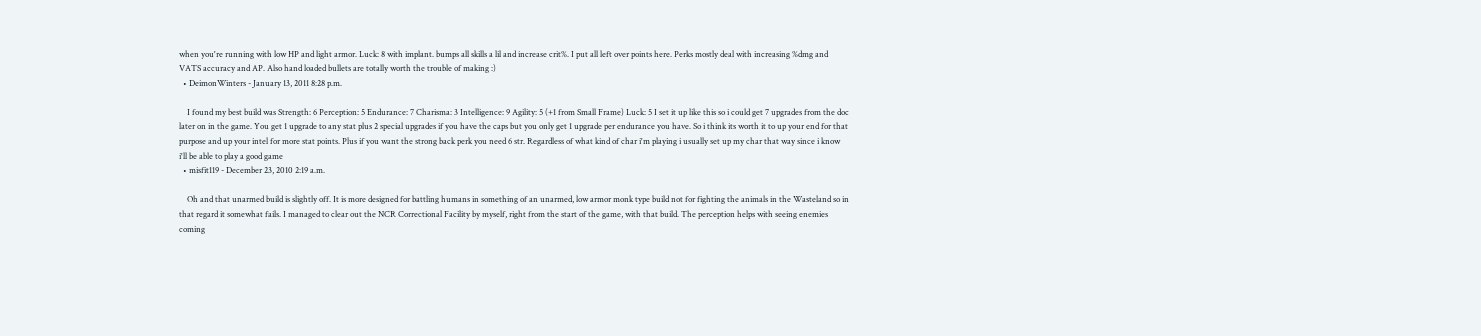when you're running with low HP and light armor. Luck: 8 with implant. bumps all skills a lil and increase crit%. I put all left over points here. Perks mostly deal with increasing %dmg and VATS accuracy and AP. Also hand loaded bullets are totally worth the trouble of making :)
  • DeimonWinters - January 13, 2011 8:28 p.m.

    I found my best build was Strength: 6 Perception: 5 Endurance: 7 Charisma: 3 Intelligence: 9 Agility: 5 (+1 from Small Frame) Luck: 5 I set it up like this so i could get 7 upgrades from the doc later on in the game. You get 1 upgrade to any stat plus 2 special upgrades if you have the caps but you only get 1 upgrade per endurance you have. So i think its worth it to up your end for that purpose and up your intel for more stat points. Plus if you want the strong back perk you need 6 str. Regardless of what kind of char i'm playing i usually set up my char that way since i know i'll be able to play a good game
  • misfit119 - December 23, 2010 2:19 a.m.

    Oh and that unarmed build is slightly off. It is more designed for battling humans in something of an unarmed, low armor monk type build not for fighting the animals in the Wasteland so in that regard it somewhat fails. I managed to clear out the NCR Correctional Facility by myself, right from the start of the game, with that build. The perception helps with seeing enemies coming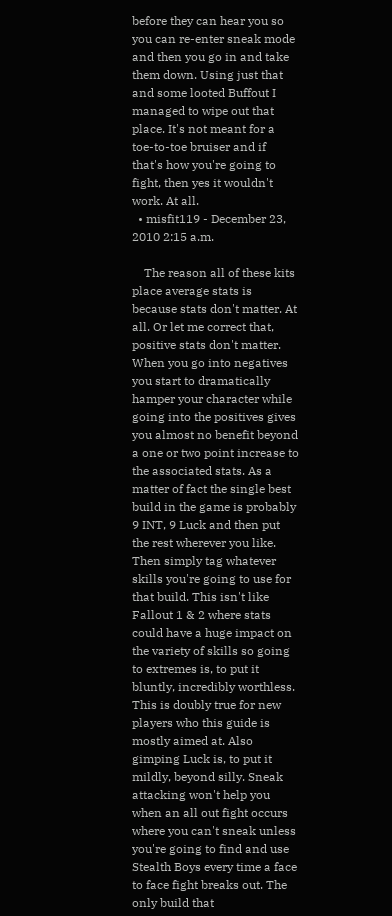before they can hear you so you can re-enter sneak mode and then you go in and take them down. Using just that and some looted Buffout I managed to wipe out that place. It's not meant for a toe-to-toe bruiser and if that's how you're going to fight, then yes it wouldn't work. At all.
  • misfit119 - December 23, 2010 2:15 a.m.

    The reason all of these kits place average stats is because stats don't matter. At all. Or let me correct that, positive stats don't matter. When you go into negatives you start to dramatically hamper your character while going into the positives gives you almost no benefit beyond a one or two point increase to the associated stats. As a matter of fact the single best build in the game is probably 9 INT, 9 Luck and then put the rest wherever you like. Then simply tag whatever skills you're going to use for that build. This isn't like Fallout 1 & 2 where stats could have a huge impact on the variety of skills so going to extremes is, to put it bluntly, incredibly worthless. This is doubly true for new players who this guide is mostly aimed at. Also gimping Luck is, to put it mildly, beyond silly. Sneak attacking won't help you when an all out fight occurs where you can't sneak unless you're going to find and use Stealth Boys every time a face to face fight breaks out. The only build that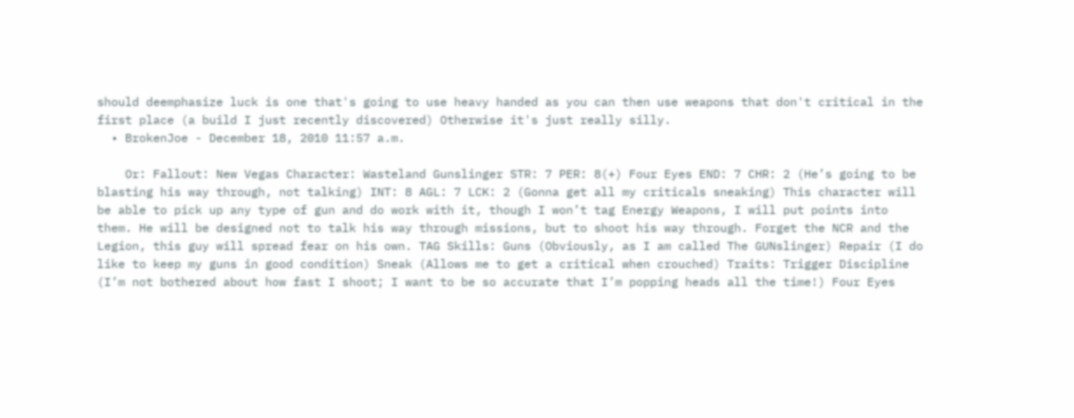should deemphasize luck is one that's going to use heavy handed as you can then use weapons that don't critical in the first place (a build I just recently discovered) Otherwise it's just really silly.
  • BrokenJoe - December 18, 2010 11:57 a.m.

    Or: Fallout: New Vegas Character: Wasteland Gunslinger STR: 7 PER: 8(+) Four Eyes END: 7 CHR: 2 (He’s going to be blasting his way through, not talking) INT: 8 AGL: 7 LCK: 2 (Gonna get all my criticals sneaking) This character will be able to pick up any type of gun and do work with it, though I won’t tag Energy Weapons, I will put points into them. He will be designed not to talk his way through missions, but to shoot his way through. Forget the NCR and the Legion, this guy will spread fear on his own. TAG Skills: Guns (Obviously, as I am called The GUNslinger) Repair (I do like to keep my guns in good condition) Sneak (Allows me to get a critical when crouched) Traits: Trigger Discipline (I’m not bothered about how fast I shoot; I want to be so accurate that I’m popping heads all the time!) Four Eyes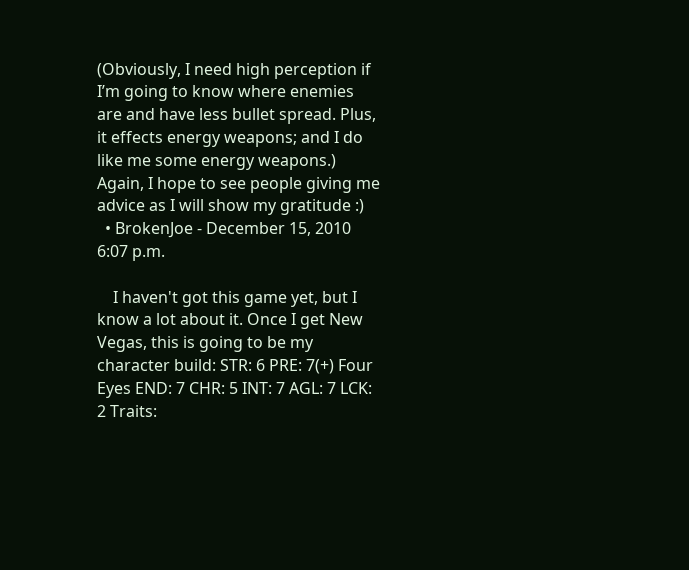(Obviously, I need high perception if I’m going to know where enemies are and have less bullet spread. Plus, it effects energy weapons; and I do like me some energy weapons.) Again, I hope to see people giving me advice as I will show my gratitude :)
  • BrokenJoe - December 15, 2010 6:07 p.m.

    I haven't got this game yet, but I know a lot about it. Once I get New Vegas, this is going to be my character build: STR: 6 PRE: 7(+) Four Eyes END: 7 CHR: 5 INT: 7 AGL: 7 LCK: 2 Traits: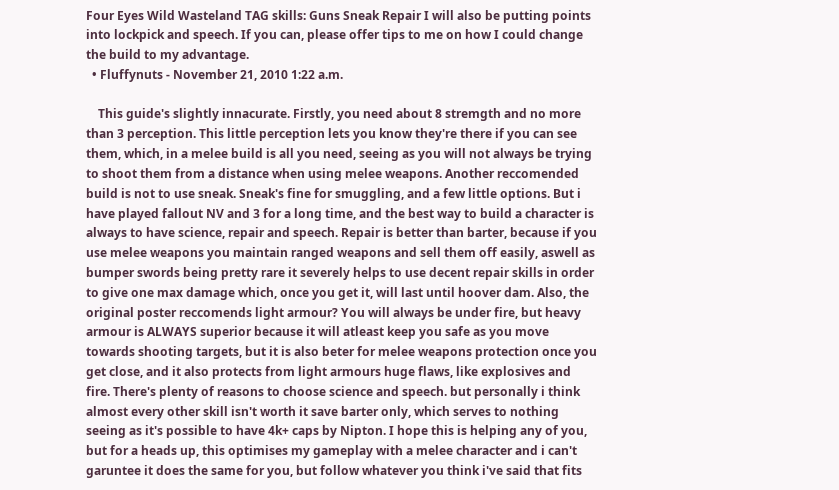Four Eyes Wild Wasteland TAG skills: Guns Sneak Repair I will also be putting points into lockpick and speech. If you can, please offer tips to me on how I could change the build to my advantage.
  • Fluffynuts - November 21, 2010 1:22 a.m.

    This guide's slightly innacurate. Firstly, you need about 8 stremgth and no more than 3 perception. This little perception lets you know they're there if you can see them, which, in a melee build is all you need, seeing as you will not always be trying to shoot them from a distance when using melee weapons. Another reccomended build is not to use sneak. Sneak's fine for smuggling, and a few little options. But i have played fallout NV and 3 for a long time, and the best way to build a character is always to have science, repair and speech. Repair is better than barter, because if you use melee weapons you maintain ranged weapons and sell them off easily, aswell as bumper swords being pretty rare it severely helps to use decent repair skills in order to give one max damage which, once you get it, will last until hoover dam. Also, the original poster reccomends light armour? You will always be under fire, but heavy armour is ALWAYS superior because it will atleast keep you safe as you move towards shooting targets, but it is also beter for melee weapons protection once you get close, and it also protects from light armours huge flaws, like explosives and fire. There's plenty of reasons to choose science and speech. but personally i think almost every other skill isn't worth it save barter only, which serves to nothing seeing as it's possible to have 4k+ caps by Nipton. I hope this is helping any of you, but for a heads up, this optimises my gameplay with a melee character and i can't garuntee it does the same for you, but follow whatever you think i've said that fits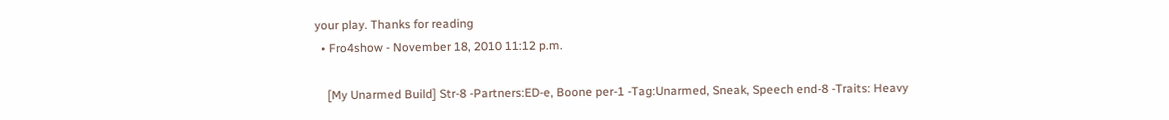your play. Thanks for reading
  • Fro4show - November 18, 2010 11:12 p.m.

    [My Unarmed Build] Str-8 -Partners:ED-e, Boone per-1 -Tag:Unarmed, Sneak, Speech end-8 -Traits: Heavy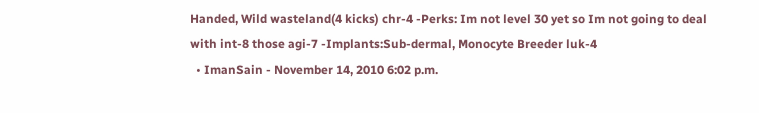Handed, Wild wasteland(4 kicks) chr-4 -Perks: Im not level 30 yet so Im not going to deal with int-8 those agi-7 -Implants:Sub-dermal, Monocyte Breeder luk-4
  • ImanSain - November 14, 2010 6:02 p.m.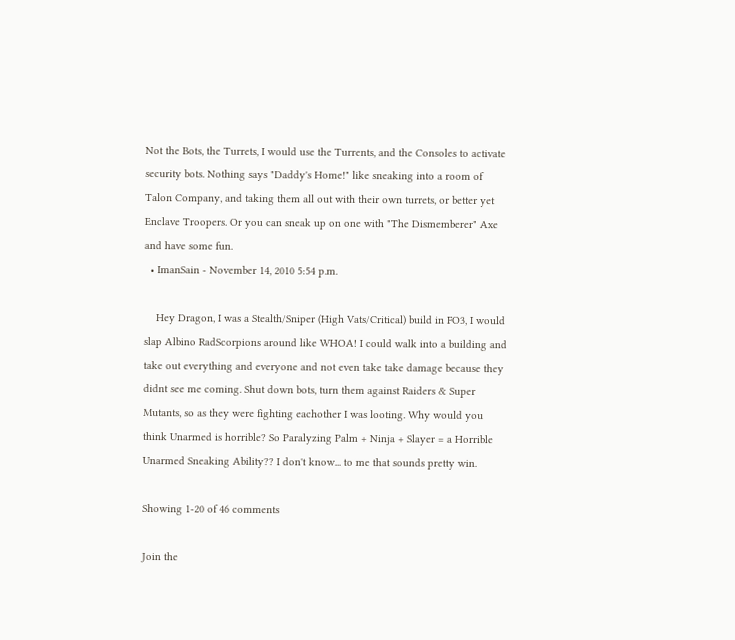Not the Bots, the Turrets, I would use the Turrents, and the Consoles to activate security bots. Nothing says "Daddy's Home!" like sneaking into a room of Talon Company, and taking them all out with their own turrets, or better yet Enclave Troopers. Or you can sneak up on one with "The Dismemberer" Axe and have some fun.
  • ImanSain - November 14, 2010 5:54 p.m.

    Hey Dragon, I was a Stealth/Sniper (High Vats/Critical) build in FO3, I would slap Albino RadScorpions around like WHOA! I could walk into a building and take out everything and everyone and not even take take damage because they didnt see me coming. Shut down bots, turn them against Raiders & Super Mutants, so as they were fighting eachother I was looting. Why would you think Unarmed is horrible? So Paralyzing Palm + Ninja + Slayer = a Horrible Unarmed Sneaking Ability?? I don't know... to me that sounds pretty win.

Showing 1-20 of 46 comments

Join the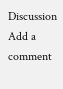Discussion
Add a comment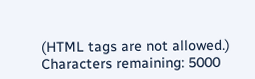(HTML tags are not allowed.)
Characters remaining: 5000